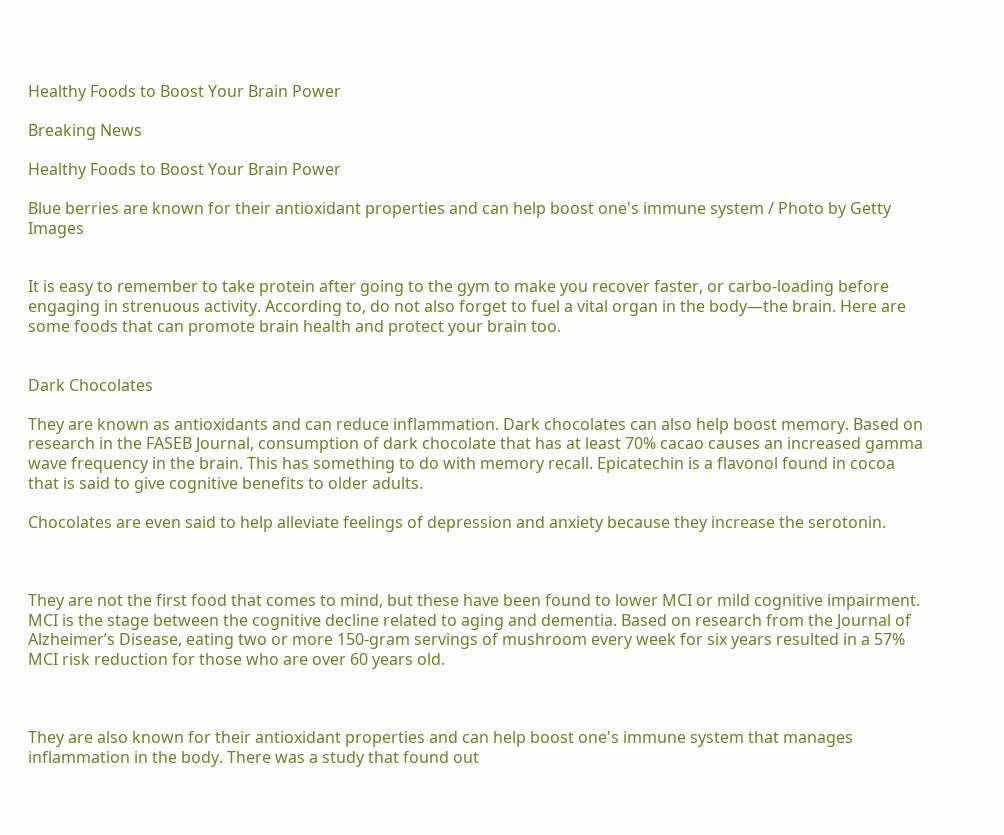Healthy Foods to Boost Your Brain Power

Breaking News

Healthy Foods to Boost Your Brain Power

Blue berries are known for their antioxidant properties and can help boost one's immune system / Photo by Getty Images


It is easy to remember to take protein after going to the gym to make you recover faster, or carbo-loading before engaging in strenuous activity. According to, do not also forget to fuel a vital organ in the body—the brain. Here are some foods that can promote brain health and protect your brain too.


Dark Chocolates

They are known as antioxidants and can reduce inflammation. Dark chocolates can also help boost memory. Based on research in the FASEB Journal, consumption of dark chocolate that has at least 70% cacao causes an increased gamma wave frequency in the brain. This has something to do with memory recall. Epicatechin is a flavonol found in cocoa that is said to give cognitive benefits to older adults.

Chocolates are even said to help alleviate feelings of depression and anxiety because they increase the serotonin.



They are not the first food that comes to mind, but these have been found to lower MCI or mild cognitive impairment. MCI is the stage between the cognitive decline related to aging and dementia. Based on research from the Journal of Alzheimer’s Disease, eating two or more 150-gram servings of mushroom every week for six years resulted in a 57% MCI risk reduction for those who are over 60 years old.



They are also known for their antioxidant properties and can help boost one's immune system that manages inflammation in the body. There was a study that found out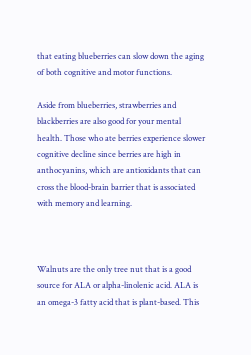that eating blueberries can slow down the aging of both cognitive and motor functions.

Aside from blueberries, strawberries and blackberries are also good for your mental health. Those who ate berries experience slower cognitive decline since berries are high in anthocyanins, which are antioxidants that can cross the blood-brain barrier that is associated with memory and learning.



Walnuts are the only tree nut that is a good source for ALA or alpha-linolenic acid. ALA is an omega-3 fatty acid that is plant-based. This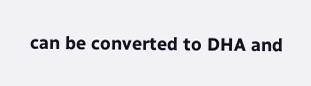can be converted to DHA and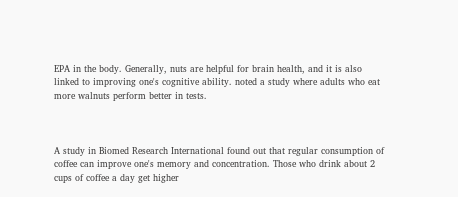EPA in the body. Generally, nuts are helpful for brain health, and it is also linked to improving one's cognitive ability. noted a study where adults who eat more walnuts perform better in tests.



A study in Biomed Research International found out that regular consumption of coffee can improve one's memory and concentration. Those who drink about 2 cups of coffee a day get higher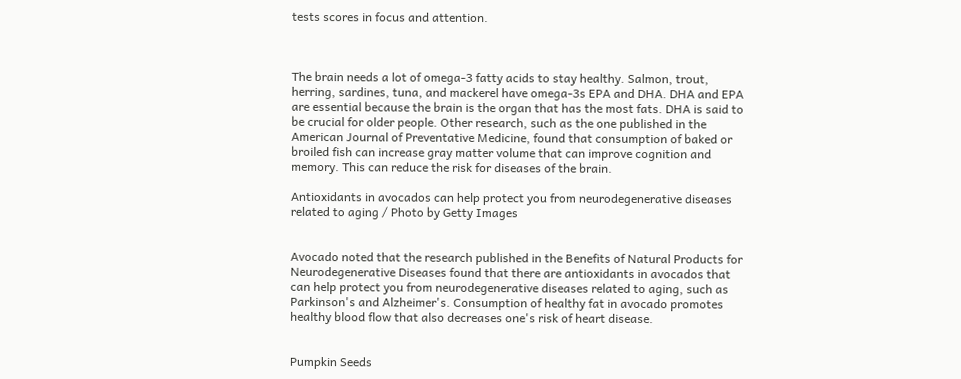tests scores in focus and attention.



The brain needs a lot of omega-3 fatty acids to stay healthy. Salmon, trout, herring, sardines, tuna, and mackerel have omega-3s EPA and DHA. DHA and EPA are essential because the brain is the organ that has the most fats. DHA is said to be crucial for older people. Other research, such as the one published in the American Journal of Preventative Medicine, found that consumption of baked or broiled fish can increase gray matter volume that can improve cognition and memory. This can reduce the risk for diseases of the brain.

Antioxidants in avocados can help protect you from neurodegenerative diseases related to aging / Photo by Getty Images


Avocado noted that the research published in the Benefits of Natural Products for Neurodegenerative Diseases found that there are antioxidants in avocados that can help protect you from neurodegenerative diseases related to aging, such as Parkinson's and Alzheimer's. Consumption of healthy fat in avocado promotes healthy blood flow that also decreases one's risk of heart disease.


Pumpkin Seeds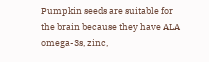Pumpkin seeds are suitable for the brain because they have ALA omega-3s, zinc,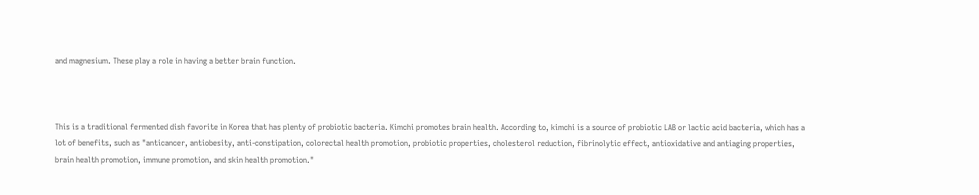and magnesium. These play a role in having a better brain function.



This is a traditional fermented dish favorite in Korea that has plenty of probiotic bacteria. Kimchi promotes brain health. According to, kimchi is a source of probiotic LAB or lactic acid bacteria, which has a lot of benefits, such as "anticancer, antiobesity, anti-constipation, colorectal health promotion, probiotic properties, cholesterol reduction, fibrinolytic effect, antioxidative and antiaging properties, brain health promotion, immune promotion, and skin health promotion."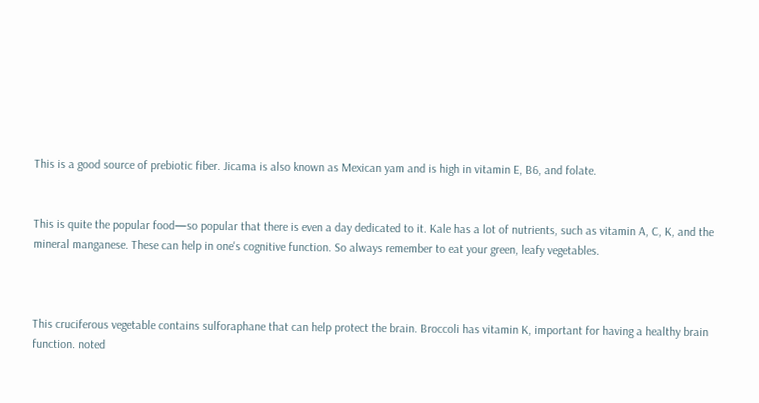This is a good source of prebiotic fiber. Jicama is also known as Mexican yam and is high in vitamin E, B6, and folate.


This is quite the popular food—so popular that there is even a day dedicated to it. Kale has a lot of nutrients, such as vitamin A, C, K, and the mineral manganese. These can help in one's cognitive function. So always remember to eat your green, leafy vegetables.



This cruciferous vegetable contains sulforaphane that can help protect the brain. Broccoli has vitamin K, important for having a healthy brain function. noted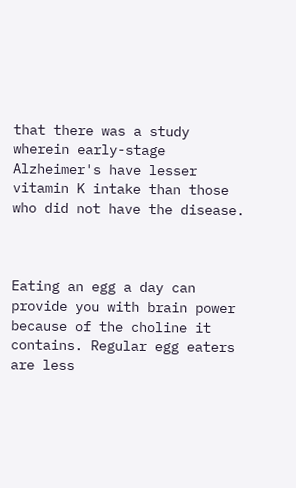that there was a study wherein early-stage Alzheimer's have lesser vitamin K intake than those who did not have the disease.



Eating an egg a day can provide you with brain power because of the choline it contains. Regular egg eaters are less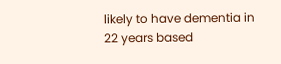likely to have dementia in 22 years based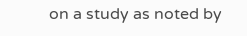on a study as noted by